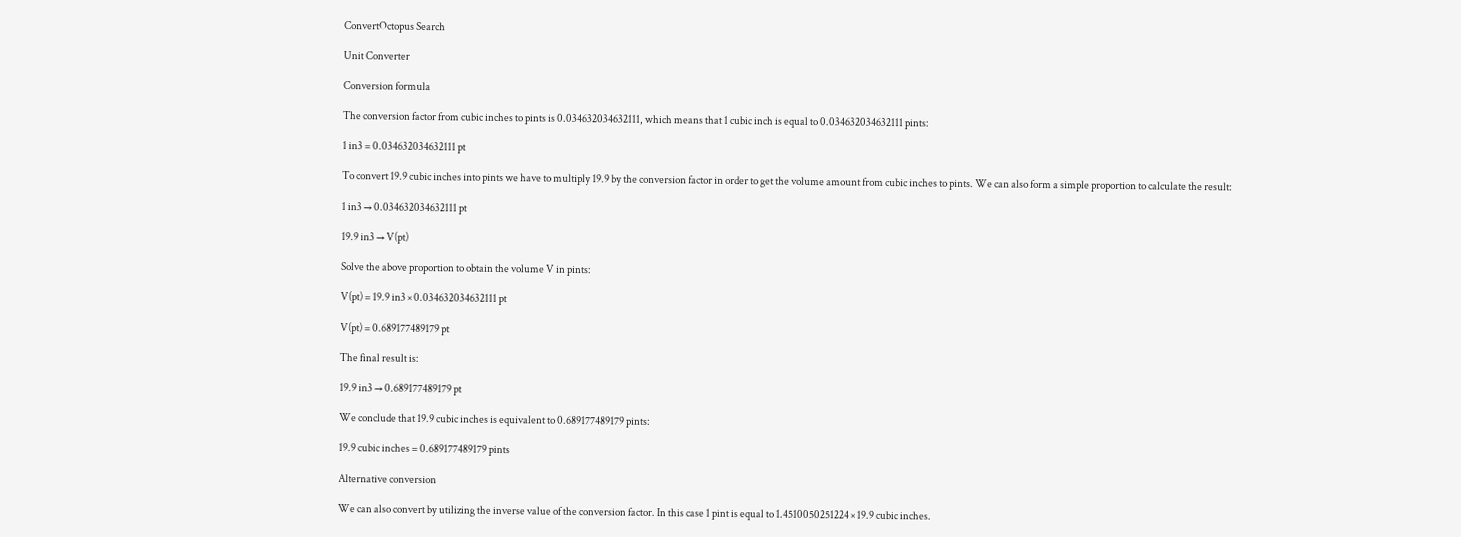ConvertOctopus Search

Unit Converter

Conversion formula

The conversion factor from cubic inches to pints is 0.034632034632111, which means that 1 cubic inch is equal to 0.034632034632111 pints:

1 in3 = 0.034632034632111 pt

To convert 19.9 cubic inches into pints we have to multiply 19.9 by the conversion factor in order to get the volume amount from cubic inches to pints. We can also form a simple proportion to calculate the result:

1 in3 → 0.034632034632111 pt

19.9 in3 → V(pt)

Solve the above proportion to obtain the volume V in pints:

V(pt) = 19.9 in3 × 0.034632034632111 pt

V(pt) = 0.689177489179 pt

The final result is:

19.9 in3 → 0.689177489179 pt

We conclude that 19.9 cubic inches is equivalent to 0.689177489179 pints:

19.9 cubic inches = 0.689177489179 pints

Alternative conversion

We can also convert by utilizing the inverse value of the conversion factor. In this case 1 pint is equal to 1.4510050251224 × 19.9 cubic inches.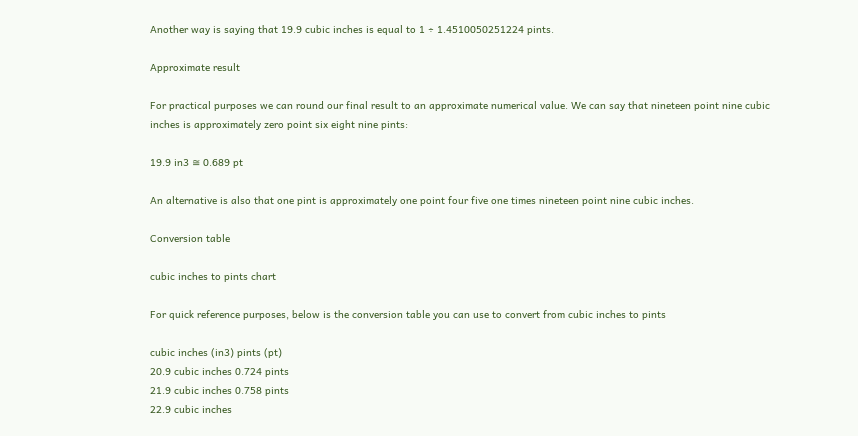Another way is saying that 19.9 cubic inches is equal to 1 ÷ 1.4510050251224 pints.

Approximate result

For practical purposes we can round our final result to an approximate numerical value. We can say that nineteen point nine cubic inches is approximately zero point six eight nine pints:

19.9 in3 ≅ 0.689 pt

An alternative is also that one pint is approximately one point four five one times nineteen point nine cubic inches.

Conversion table

cubic inches to pints chart

For quick reference purposes, below is the conversion table you can use to convert from cubic inches to pints

cubic inches (in3) pints (pt)
20.9 cubic inches 0.724 pints
21.9 cubic inches 0.758 pints
22.9 cubic inches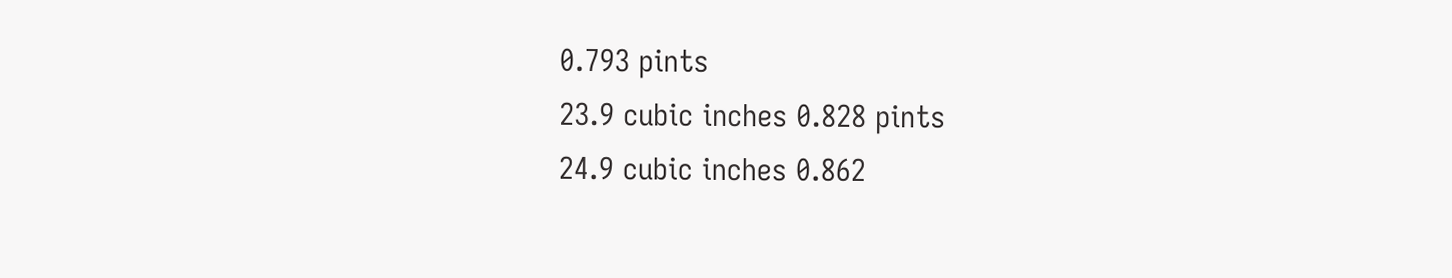0.793 pints
23.9 cubic inches 0.828 pints
24.9 cubic inches 0.862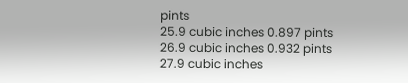pints
25.9 cubic inches 0.897 pints
26.9 cubic inches 0.932 pints
27.9 cubic inches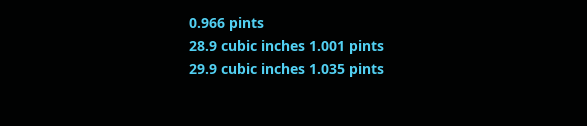0.966 pints
28.9 cubic inches 1.001 pints
29.9 cubic inches 1.035 pints